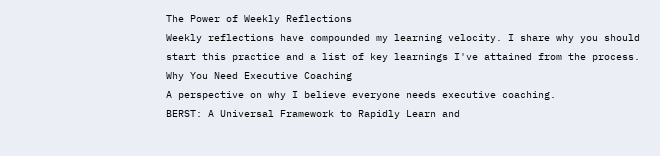The Power of Weekly Reflections
Weekly reflections have compounded my learning velocity. I share why you should start this practice and a list of key learnings I've attained from the process.
Why You Need Executive Coaching
A perspective on why I believe everyone needs executive coaching.
BERST: A Universal Framework to Rapidly Learn and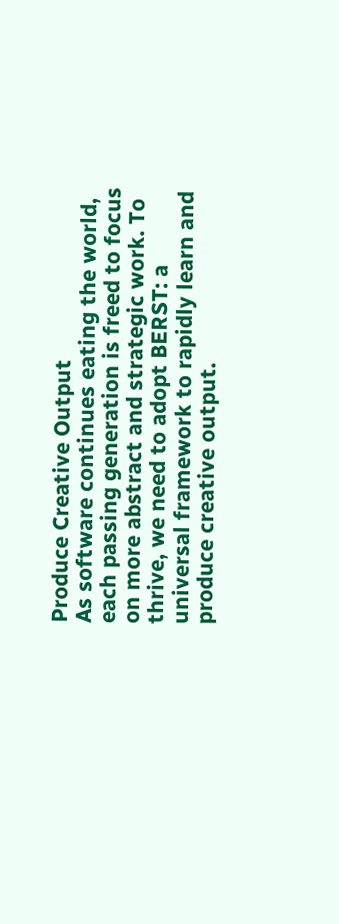Produce Creative Output
As software continues eating the world, each passing generation is freed to focus on more abstract and strategic work. To thrive, we need to adopt BERST: a universal framework to rapidly learn and produce creative output.